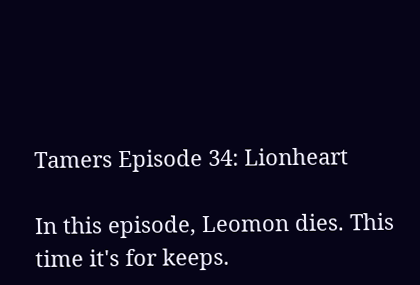Tamers Episode 34: Lionheart

In this episode, Leomon dies. This time it's for keeps.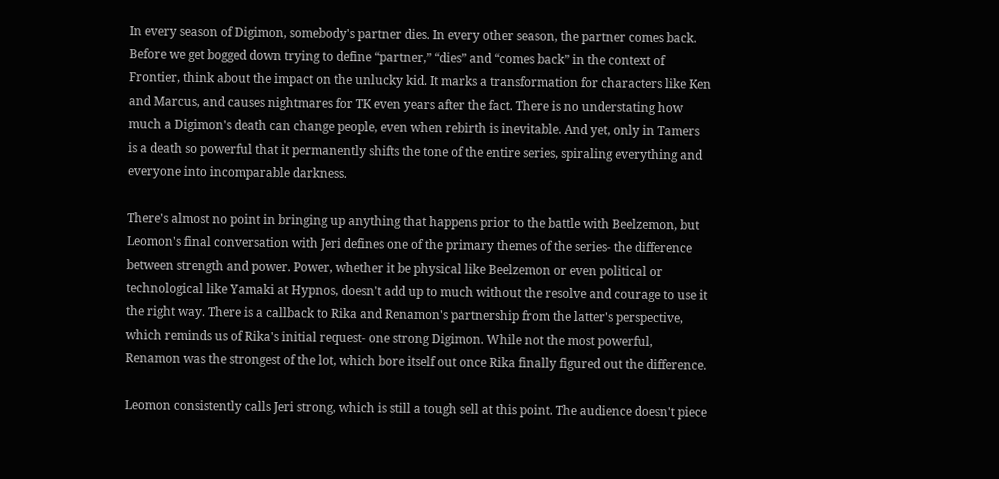In every season of Digimon, somebody's partner dies. In every other season, the partner comes back. Before we get bogged down trying to define “partner,” “dies” and “comes back” in the context of Frontier, think about the impact on the unlucky kid. It marks a transformation for characters like Ken and Marcus, and causes nightmares for TK even years after the fact. There is no understating how much a Digimon's death can change people, even when rebirth is inevitable. And yet, only in Tamers is a death so powerful that it permanently shifts the tone of the entire series, spiraling everything and everyone into incomparable darkness.

There's almost no point in bringing up anything that happens prior to the battle with Beelzemon, but Leomon's final conversation with Jeri defines one of the primary themes of the series- the difference between strength and power. Power, whether it be physical like Beelzemon or even political or technological like Yamaki at Hypnos, doesn't add up to much without the resolve and courage to use it the right way. There is a callback to Rika and Renamon's partnership from the latter's perspective, which reminds us of Rika's initial request- one strong Digimon. While not the most powerful, Renamon was the strongest of the lot, which bore itself out once Rika finally figured out the difference.

Leomon consistently calls Jeri strong, which is still a tough sell at this point. The audience doesn't piece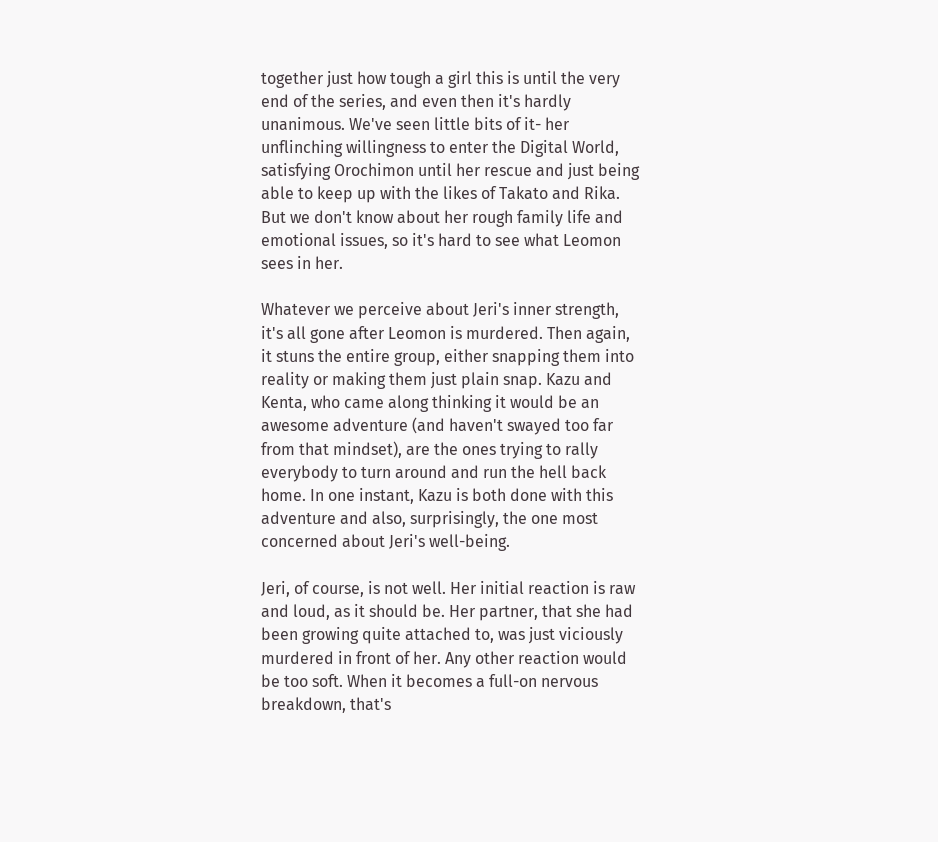together just how tough a girl this is until the very end of the series, and even then it's hardly unanimous. We've seen little bits of it- her unflinching willingness to enter the Digital World, satisfying Orochimon until her rescue and just being able to keep up with the likes of Takato and Rika. But we don't know about her rough family life and emotional issues, so it's hard to see what Leomon sees in her.

Whatever we perceive about Jeri's inner strength, it's all gone after Leomon is murdered. Then again, it stuns the entire group, either snapping them into reality or making them just plain snap. Kazu and Kenta, who came along thinking it would be an awesome adventure (and haven't swayed too far from that mindset), are the ones trying to rally everybody to turn around and run the hell back home. In one instant, Kazu is both done with this adventure and also, surprisingly, the one most concerned about Jeri's well-being.

Jeri, of course, is not well. Her initial reaction is raw and loud, as it should be. Her partner, that she had been growing quite attached to, was just viciously murdered in front of her. Any other reaction would be too soft. When it becomes a full-on nervous breakdown, that's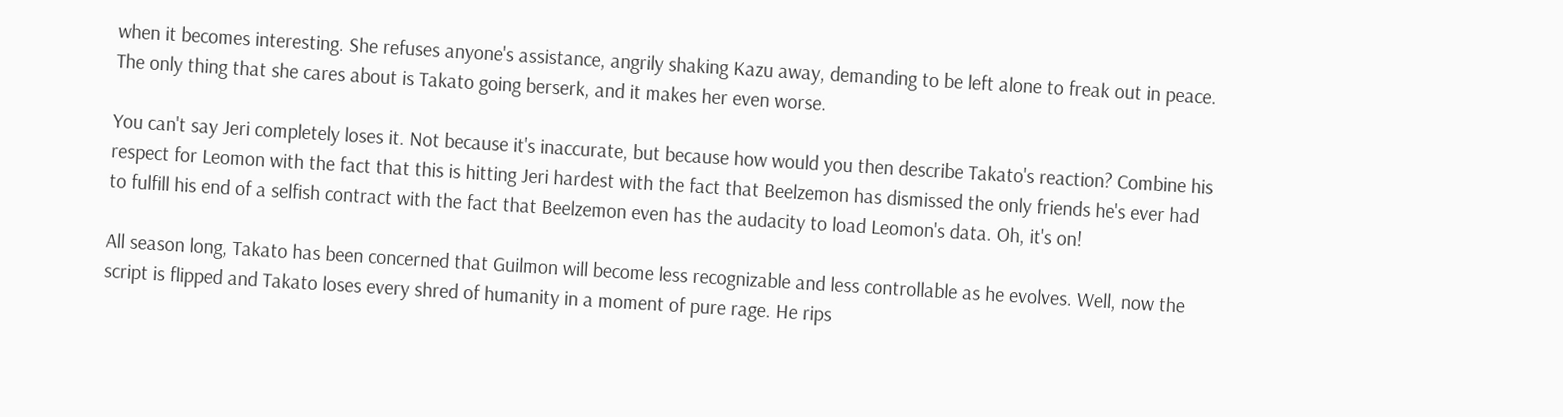when it becomes interesting. She refuses anyone's assistance, angrily shaking Kazu away, demanding to be left alone to freak out in peace. The only thing that she cares about is Takato going berserk, and it makes her even worse.

You can't say Jeri completely loses it. Not because it's inaccurate, but because how would you then describe Takato's reaction? Combine his respect for Leomon with the fact that this is hitting Jeri hardest with the fact that Beelzemon has dismissed the only friends he's ever had to fulfill his end of a selfish contract with the fact that Beelzemon even has the audacity to load Leomon's data. Oh, it's on!

All season long, Takato has been concerned that Guilmon will become less recognizable and less controllable as he evolves. Well, now the script is flipped and Takato loses every shred of humanity in a moment of pure rage. He rips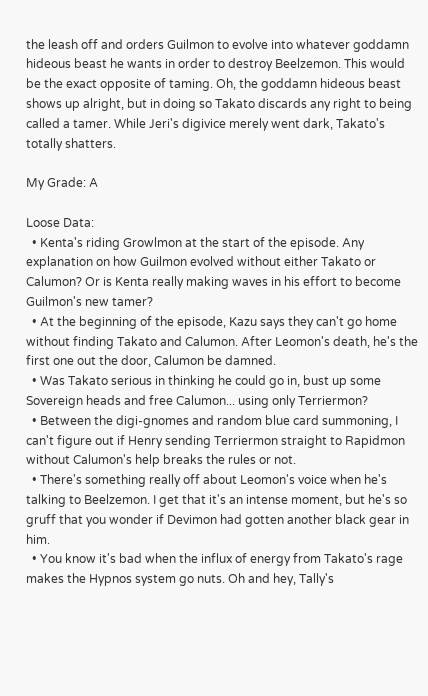the leash off and orders Guilmon to evolve into whatever goddamn hideous beast he wants in order to destroy Beelzemon. This would be the exact opposite of taming. Oh, the goddamn hideous beast shows up alright, but in doing so Takato discards any right to being called a tamer. While Jeri's digivice merely went dark, Takato's totally shatters.

My Grade: A

Loose Data:
  • Kenta's riding Growlmon at the start of the episode. Any explanation on how Guilmon evolved without either Takato or Calumon? Or is Kenta really making waves in his effort to become Guilmon's new tamer?
  • At the beginning of the episode, Kazu says they can't go home without finding Takato and Calumon. After Leomon's death, he's the first one out the door, Calumon be damned.
  • Was Takato serious in thinking he could go in, bust up some Sovereign heads and free Calumon... using only Terriermon?
  • Between the digi-gnomes and random blue card summoning, I can't figure out if Henry sending Terriermon straight to Rapidmon without Calumon's help breaks the rules or not.
  • There's something really off about Leomon's voice when he's talking to Beelzemon. I get that it's an intense moment, but he's so gruff that you wonder if Devimon had gotten another black gear in him.
  • You know it's bad when the influx of energy from Takato's rage makes the Hypnos system go nuts. Oh and hey, Tally's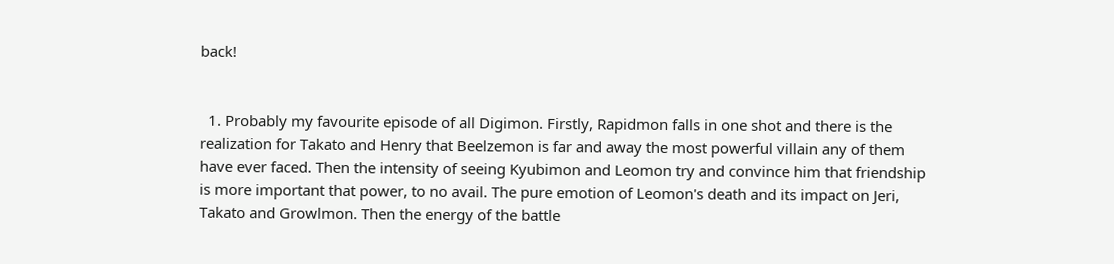back!


  1. Probably my favourite episode of all Digimon. Firstly, Rapidmon falls in one shot and there is the realization for Takato and Henry that Beelzemon is far and away the most powerful villain any of them have ever faced. Then the intensity of seeing Kyubimon and Leomon try and convince him that friendship is more important that power, to no avail. The pure emotion of Leomon's death and its impact on Jeri, Takato and Growlmon. Then the energy of the battle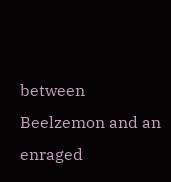between Beelzemon and an enraged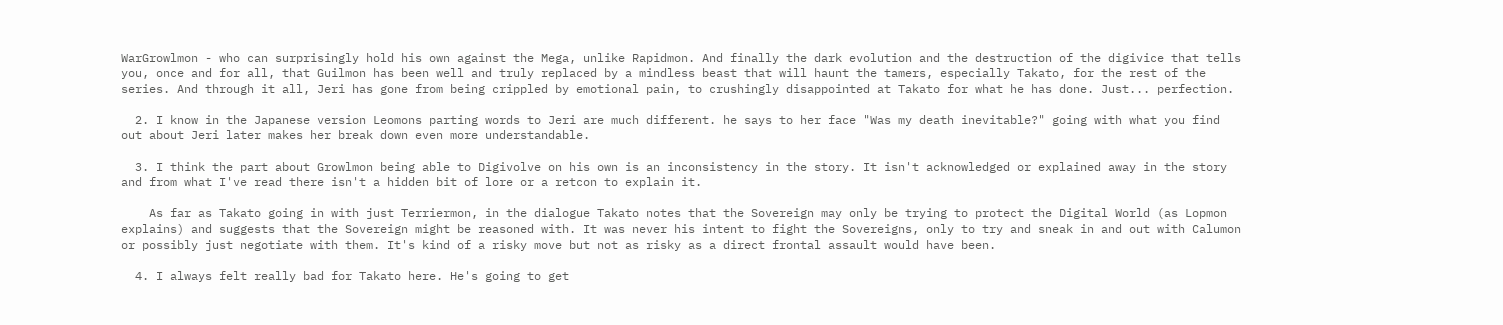WarGrowlmon - who can surprisingly hold his own against the Mega, unlike Rapidmon. And finally the dark evolution and the destruction of the digivice that tells you, once and for all, that Guilmon has been well and truly replaced by a mindless beast that will haunt the tamers, especially Takato, for the rest of the series. And through it all, Jeri has gone from being crippled by emotional pain, to crushingly disappointed at Takato for what he has done. Just... perfection.

  2. I know in the Japanese version Leomons parting words to Jeri are much different. he says to her face "Was my death inevitable?" going with what you find out about Jeri later makes her break down even more understandable.

  3. I think the part about Growlmon being able to Digivolve on his own is an inconsistency in the story. It isn't acknowledged or explained away in the story and from what I've read there isn't a hidden bit of lore or a retcon to explain it.

    As far as Takato going in with just Terriermon, in the dialogue Takato notes that the Sovereign may only be trying to protect the Digital World (as Lopmon explains) and suggests that the Sovereign might be reasoned with. It was never his intent to fight the Sovereigns, only to try and sneak in and out with Calumon or possibly just negotiate with them. It's kind of a risky move but not as risky as a direct frontal assault would have been.

  4. I always felt really bad for Takato here. He's going to get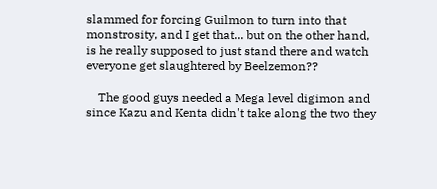slammed for forcing Guilmon to turn into that monstrosity, and I get that... but on the other hand, is he really supposed to just stand there and watch everyone get slaughtered by Beelzemon??

    The good guys needed a Mega level digimon and since Kazu and Kenta didn't take along the two they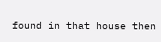found in that house then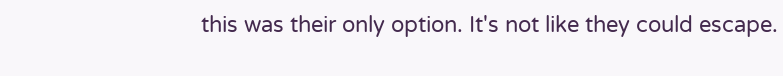this was their only option. It's not like they could escape.